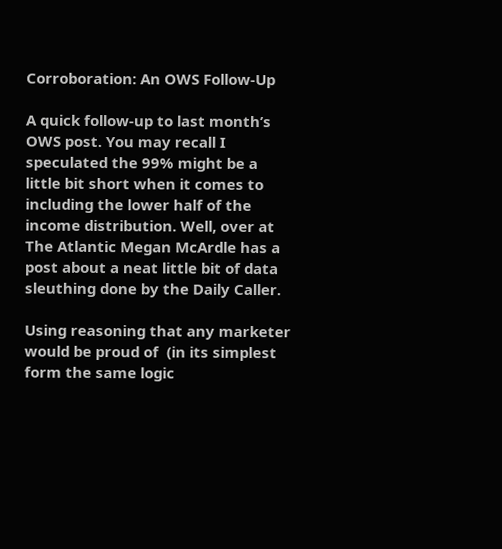Corroboration: An OWS Follow-Up

A quick follow-up to last month’s OWS post. You may recall I speculated the 99% might be a little bit short when it comes to including the lower half of the income distribution. Well, over at The Atlantic Megan McArdle has a post about a neat little bit of data sleuthing done by the Daily Caller.

Using reasoning that any marketer would be proud of  (in its simplest form the same logic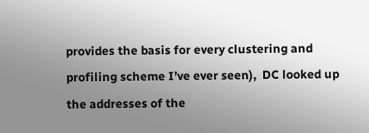provides the basis for every clustering and profiling scheme I’ve ever seen),  DC looked up the addresses of the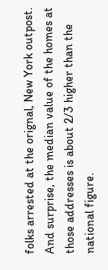folks arrested at the orignal, New York outpost. And surprise, the median value of the homes at those addresses is about 2/3 higher than the national figure.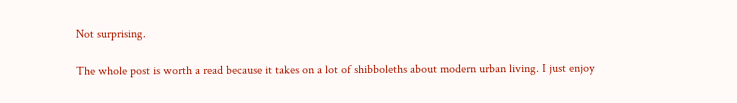Not surprising.

The whole post is worth a read because it takes on a lot of shibboleths about modern urban living. I just enjoy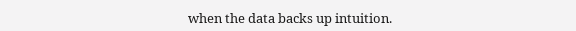when the data backs up intuition.